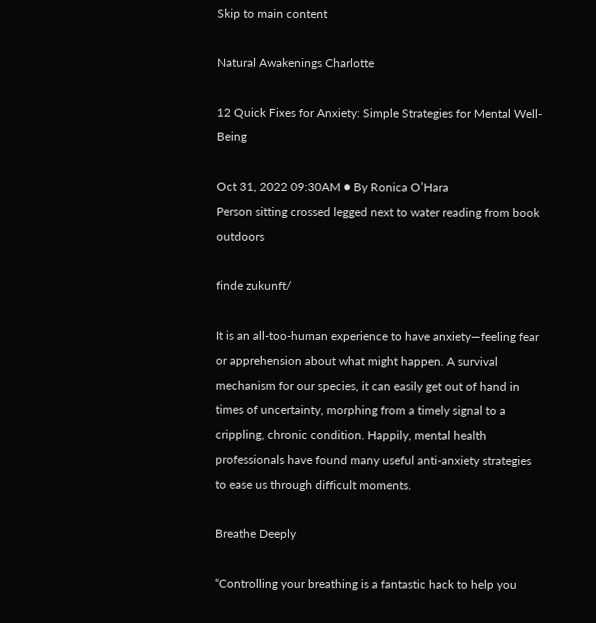Skip to main content

Natural Awakenings Charlotte

12 Quick Fixes for Anxiety: Simple Strategies for Mental Well-Being

Oct 31, 2022 09:30AM ● By Ronica O’Hara
Person sitting crossed legged next to water reading from book outdoors

finde zukunft/

It is an all-too-human experience to have anxiety—feeling fear or apprehension about what might happen. A survival mechanism for our species, it can easily get out of hand in times of uncertainty, morphing from a timely signal to a crippling, chronic condition. Happily, mental health professionals have found many useful anti-anxiety strategies to ease us through difficult moments.

Breathe Deeply

“Controlling your breathing is a fantastic hack to help you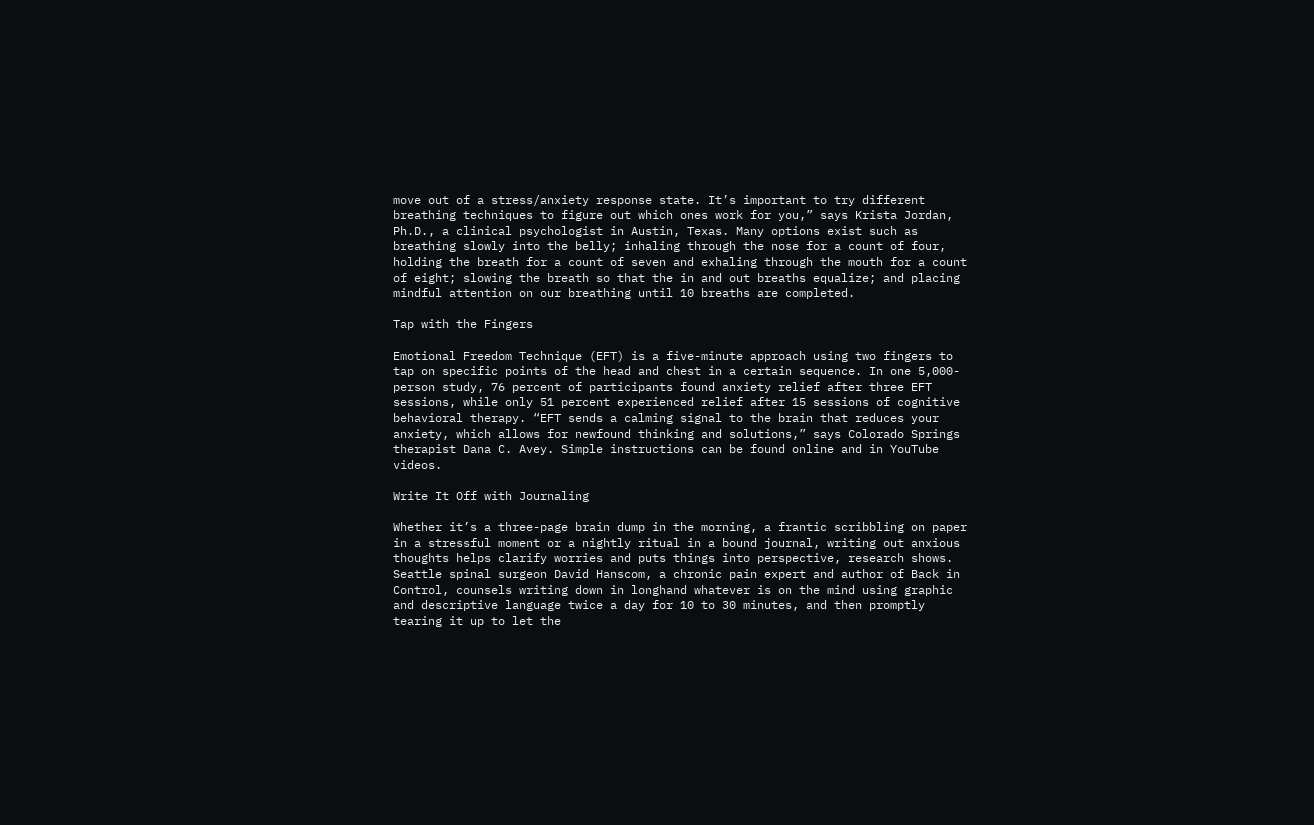move out of a stress/anxiety response state. It’s important to try different breathing techniques to figure out which ones work for you,” says Krista Jordan, Ph.D., a clinical psychologist in Austin, Texas. Many options exist such as breathing slowly into the belly; inhaling through the nose for a count of four, holding the breath for a count of seven and exhaling through the mouth for a count of eight; slowing the breath so that the in and out breaths equalize; and placing mindful attention on our breathing until 10 breaths are completed.

Tap with the Fingers

Emotional Freedom Technique (EFT) is a five-minute approach using two fingers to tap on specific points of the head and chest in a certain sequence. In one 5,000-person study, 76 percent of participants found anxiety relief after three EFT sessions, while only 51 percent experienced relief after 15 sessions of cognitive behavioral therapy. “EFT sends a calming signal to the brain that reduces your anxiety, which allows for newfound thinking and solutions,” says Colorado Springs therapist Dana C. Avey. Simple instructions can be found online and in YouTube videos.

Write It Off with Journaling

Whether it’s a three-page brain dump in the morning, a frantic scribbling on paper in a stressful moment or a nightly ritual in a bound journal, writing out anxious thoughts helps clarify worries and puts things into perspective, research shows. Seattle spinal surgeon David Hanscom, a chronic pain expert and author of Back in Control, counsels writing down in longhand whatever is on the mind using graphic and descriptive language twice a day for 10 to 30 minutes, and then promptly tearing it up to let the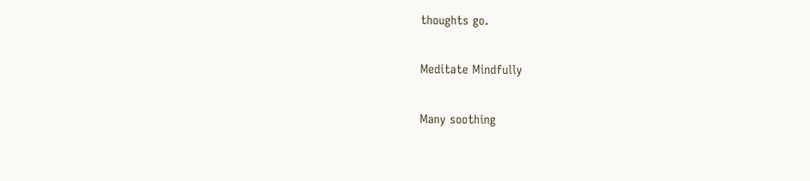thoughts go.

Meditate Mindfully

Many soothing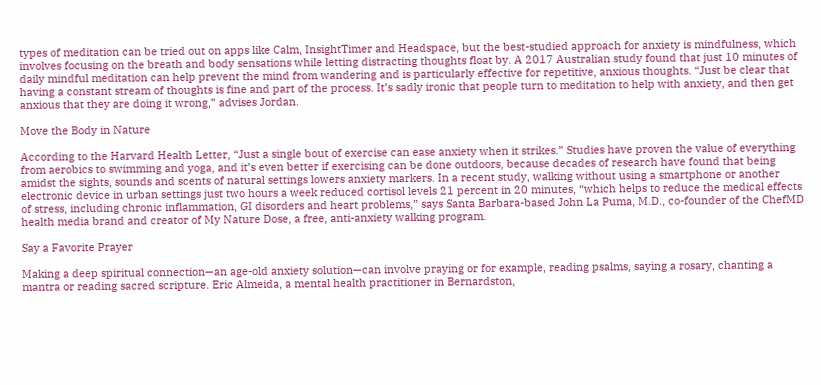types of meditation can be tried out on apps like Calm, InsightTimer and Headspace, but the best-studied approach for anxiety is mindfulness, which involves focusing on the breath and body sensations while letting distracting thoughts float by. A 2017 Australian study found that just 10 minutes of daily mindful meditation can help prevent the mind from wandering and is particularly effective for repetitive, anxious thoughts. “Just be clear that having a constant stream of thoughts is fine and part of the process. It’s sadly ironic that people turn to meditation to help with anxiety, and then get anxious that they are doing it wrong,” advises Jordan.

Move the Body in Nature

According to the Harvard Health Letter, “Just a single bout of exercise can ease anxiety when it strikes.” Studies have proven the value of everything from aerobics to swimming and yoga, and it’s even better if exercising can be done outdoors, because decades of research have found that being amidst the sights, sounds and scents of natural settings lowers anxiety markers. In a recent study, walking without using a smartphone or another electronic device in urban settings just two hours a week reduced cortisol levels 21 percent in 20 minutes, “which helps to reduce the medical effects of stress, including chronic inflammation, GI disorders and heart problems,” says Santa Barbara-based John La Puma, M.D., co-founder of the ChefMD health media brand and creator of My Nature Dose, a free, anti-anxiety walking program.

Say a Favorite Prayer

Making a deep spiritual connection—an age-old anxiety solution—can involve praying or for example, reading psalms, saying a rosary, chanting a mantra or reading sacred scripture. Eric Almeida, a mental health practitioner in Bernardston,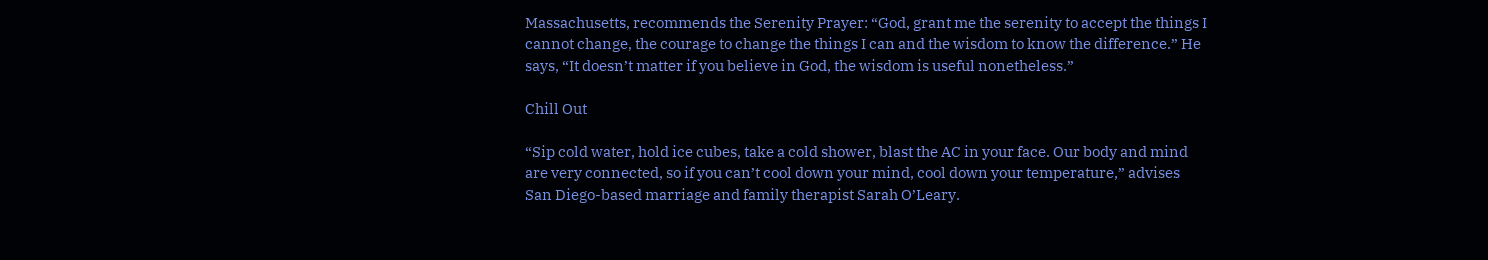Massachusetts, recommends the Serenity Prayer: “God, grant me the serenity to accept the things I cannot change, the courage to change the things I can and the wisdom to know the difference.” He says, “It doesn’t matter if you believe in God, the wisdom is useful nonetheless.”

Chill Out

“Sip cold water, hold ice cubes, take a cold shower, blast the AC in your face. Our body and mind are very connected, so if you can’t cool down your mind, cool down your temperature,” advises San Diego-based marriage and family therapist Sarah O’Leary.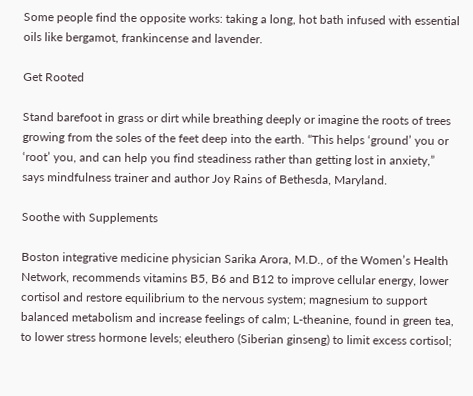Some people find the opposite works: taking a long, hot bath infused with essential oils like bergamot, frankincense and lavender.

Get Rooted

Stand barefoot in grass or dirt while breathing deeply or imagine the roots of trees growing from the soles of the feet deep into the earth. “This helps ‘ground’ you or ‘root’ you, and can help you find steadiness rather than getting lost in anxiety,” says mindfulness trainer and author Joy Rains of Bethesda, Maryland.

Soothe with Supplements

Boston integrative medicine physician Sarika Arora, M.D., of the Women’s Health Network, recommends vitamins B5, B6 and B12 to improve cellular energy, lower cortisol and restore equilibrium to the nervous system; magnesium to support balanced metabolism and increase feelings of calm; L-theanine, found in green tea, to lower stress hormone levels; eleuthero (Siberian ginseng) to limit excess cortisol;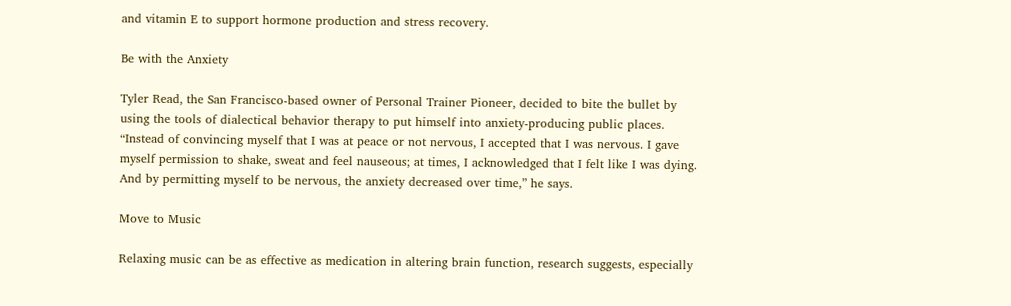and vitamin E to support hormone production and stress recovery.

Be with the Anxiety

Tyler Read, the San Francisco-based owner of Personal Trainer Pioneer, decided to bite the bullet by using the tools of dialectical behavior therapy to put himself into anxiety-producing public places. “Instead of convincing myself that I was at peace or not nervous, I accepted that I was nervous. I gave myself permission to shake, sweat and feel nauseous; at times, I acknowledged that I felt like I was dying. And by permitting myself to be nervous, the anxiety decreased over time,” he says.

Move to Music

Relaxing music can be as effective as medication in altering brain function, research suggests, especially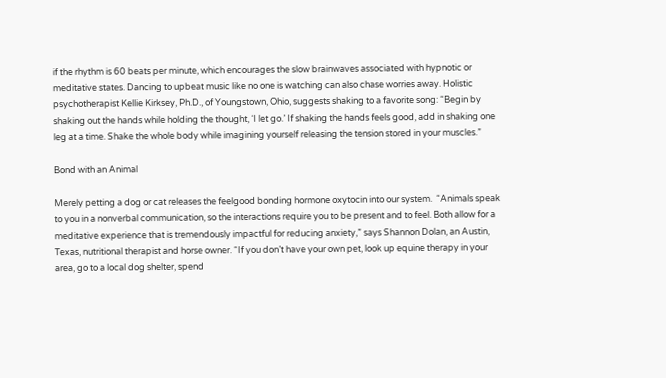if the rhythm is 60 beats per minute, which encourages the slow brainwaves associated with hypnotic or meditative states. Dancing to upbeat music like no one is watching can also chase worries away. Holistic psychotherapist Kellie Kirksey, Ph.D., of Youngstown, Ohio, suggests shaking to a favorite song: “Begin by shaking out the hands while holding the thought, ‘I let go.’ If shaking the hands feels good, add in shaking one leg at a time. Shake the whole body while imagining yourself releasing the tension stored in your muscles.”

Bond with an Animal

Merely petting a dog or cat releases the feelgood bonding hormone oxytocin into our system.  “Animals speak to you in a nonverbal communication, so the interactions require you to be present and to feel. Both allow for a meditative experience that is tremendously impactful for reducing anxiety,” says Shannon Dolan, an Austin, Texas, nutritional therapist and horse owner. “If you don’t have your own pet, look up equine therapy in your area, go to a local dog shelter, spend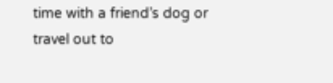time with a friend’s dog or travel out to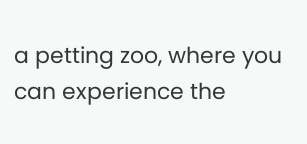a petting zoo, where you can experience the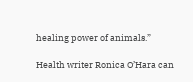healing power of animals.”

Health writer Ronica O’Hara can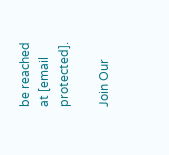be reached at [email protected].

Join Our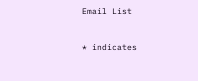Email List


* indicates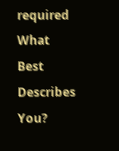required
What Best Describes You?